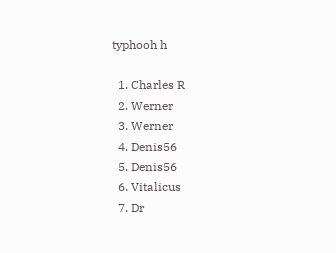typhooh h

  1. Charles R
  2. Werner
  3. Werner
  4. Denis56
  5. Denis56
  6. Vitalicus
  7. Dr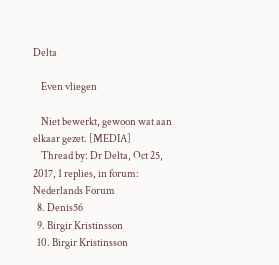Delta

    Even vliegen

    Niet bewerkt, gewoon wat aan elkaar gezet. [MEDIA]
    Thread by: Dr Delta, Oct 25, 2017, 1 replies, in forum: Nederlands Forum
  8. Denis56
  9. Birgir Kristinsson
  10. Birgir Kristinsson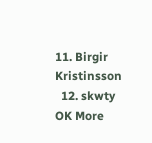11. Birgir Kristinsson
  12. skwty
OK More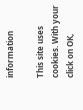information

This site uses cookies. With your click on OK,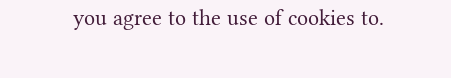you agree to the use of cookies to.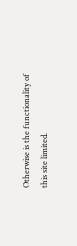Otherwise is the functionality of this site limited.